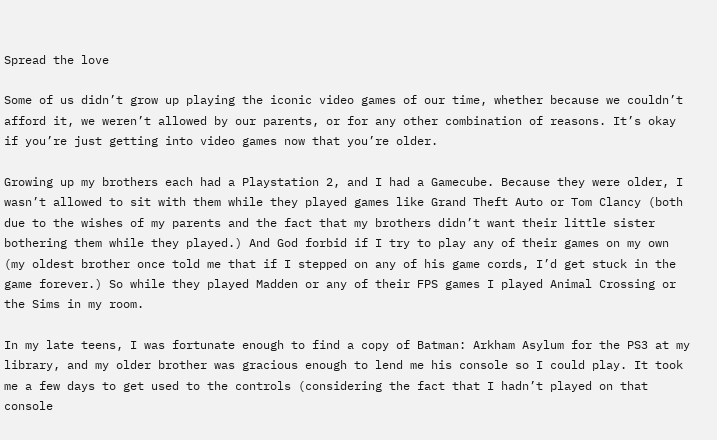Spread the love

Some of us didn’t grow up playing the iconic video games of our time, whether because we couldn’t afford it, we weren’t allowed by our parents, or for any other combination of reasons. It’s okay if you’re just getting into video games now that you’re older.

Growing up my brothers each had a Playstation 2, and I had a Gamecube. Because they were older, I wasn’t allowed to sit with them while they played games like Grand Theft Auto or Tom Clancy (both due to the wishes of my parents and the fact that my brothers didn’t want their little sister bothering them while they played.) And God forbid if I try to play any of their games on my own (my oldest brother once told me that if I stepped on any of his game cords, I’d get stuck in the game forever.) So while they played Madden or any of their FPS games I played Animal Crossing or the Sims in my room.

In my late teens, I was fortunate enough to find a copy of Batman: Arkham Asylum for the PS3 at my library, and my older brother was gracious enough to lend me his console so I could play. It took me a few days to get used to the controls (considering the fact that I hadn’t played on that console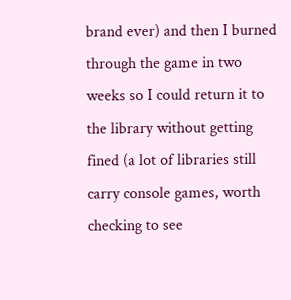brand ever) and then I burned through the game in two weeks so I could return it to the library without getting fined (a lot of libraries still carry console games, worth checking to see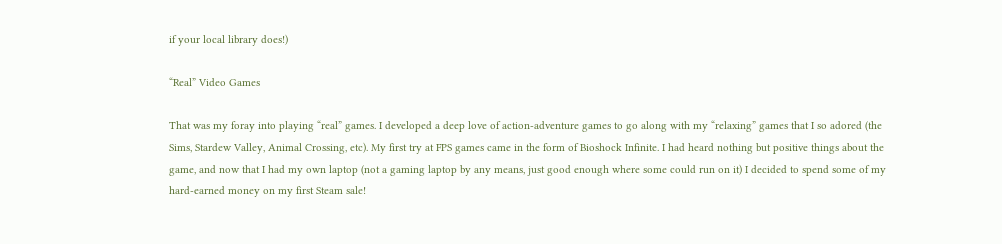if your local library does!)

“Real” Video Games

That was my foray into playing “real” games. I developed a deep love of action-adventure games to go along with my “relaxing” games that I so adored (the Sims, Stardew Valley, Animal Crossing, etc). My first try at FPS games came in the form of Bioshock Infinite. I had heard nothing but positive things about the game, and now that I had my own laptop (not a gaming laptop by any means, just good enough where some could run on it) I decided to spend some of my hard-earned money on my first Steam sale!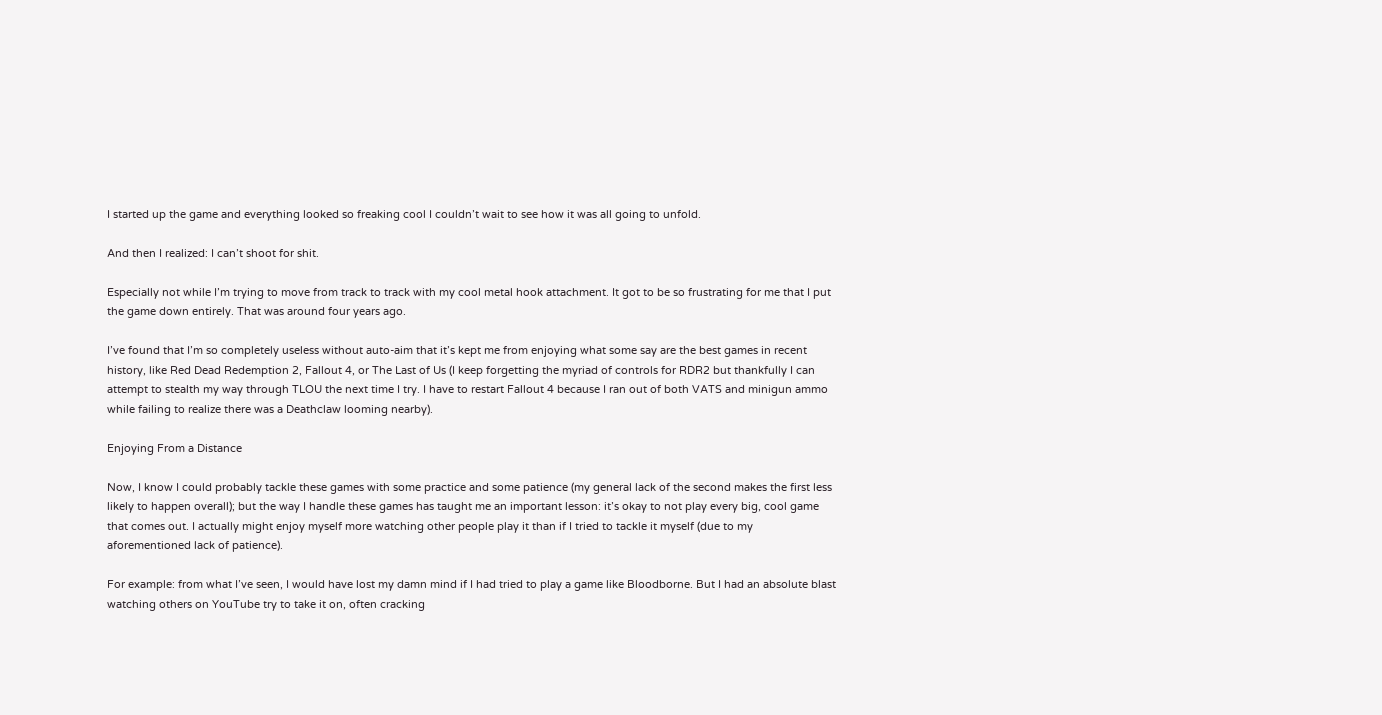I started up the game and everything looked so freaking cool I couldn’t wait to see how it was all going to unfold.

And then I realized: I can’t shoot for shit.

Especially not while I’m trying to move from track to track with my cool metal hook attachment. It got to be so frustrating for me that I put the game down entirely. That was around four years ago.

I’ve found that I’m so completely useless without auto-aim that it’s kept me from enjoying what some say are the best games in recent history, like Red Dead Redemption 2, Fallout 4, or The Last of Us (I keep forgetting the myriad of controls for RDR2 but thankfully I can attempt to stealth my way through TLOU the next time I try. I have to restart Fallout 4 because I ran out of both VATS and minigun ammo while failing to realize there was a Deathclaw looming nearby).

Enjoying From a Distance

Now, I know I could probably tackle these games with some practice and some patience (my general lack of the second makes the first less likely to happen overall); but the way I handle these games has taught me an important lesson: it’s okay to not play every big, cool game that comes out. I actually might enjoy myself more watching other people play it than if I tried to tackle it myself (due to my aforementioned lack of patience).

For example: from what I’ve seen, I would have lost my damn mind if I had tried to play a game like Bloodborne. But I had an absolute blast watching others on YouTube try to take it on, often cracking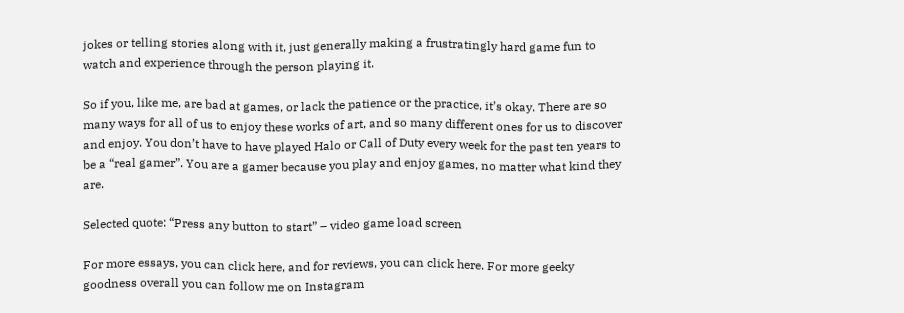jokes or telling stories along with it, just generally making a frustratingly hard game fun to watch and experience through the person playing it.

So if you, like me, are bad at games, or lack the patience or the practice, it’s okay. There are so many ways for all of us to enjoy these works of art, and so many different ones for us to discover and enjoy. You don’t have to have played Halo or Call of Duty every week for the past ten years to be a “real gamer”. You are a gamer because you play and enjoy games, no matter what kind they are.

Selected quote: “Press any button to start” – video game load screen

For more essays, you can click here, and for reviews, you can click here. For more geeky goodness overall you can follow me on Instagram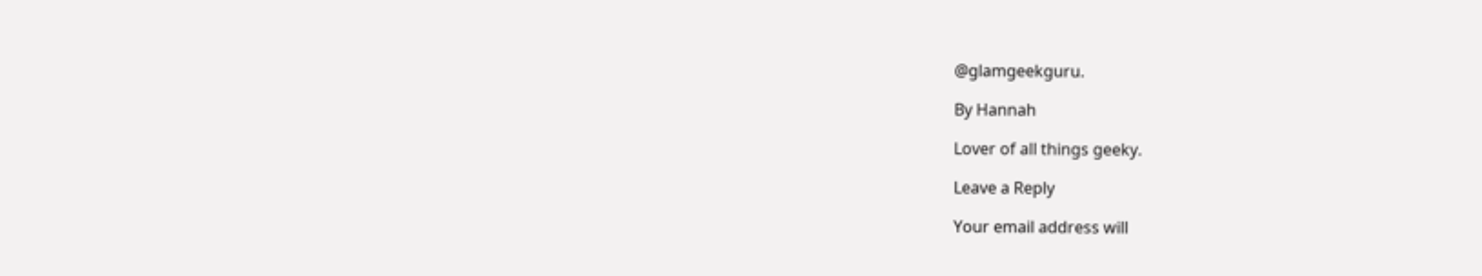@glamgeekguru.

By Hannah

Lover of all things geeky.

Leave a Reply

Your email address will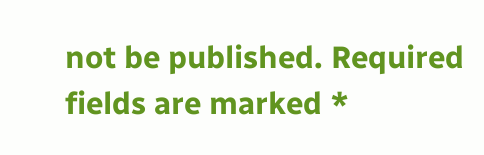not be published. Required fields are marked *